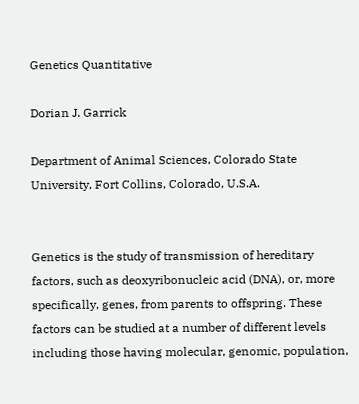Genetics Quantitative

Dorian J. Garrick

Department of Animal Sciences, Colorado State University, Fort Collins, Colorado, U.S.A.


Genetics is the study of transmission of hereditary factors, such as deoxyribonucleic acid (DNA), or, more specifically, genes, from parents to offspring. These factors can be studied at a number of different levels including those having molecular, genomic, population,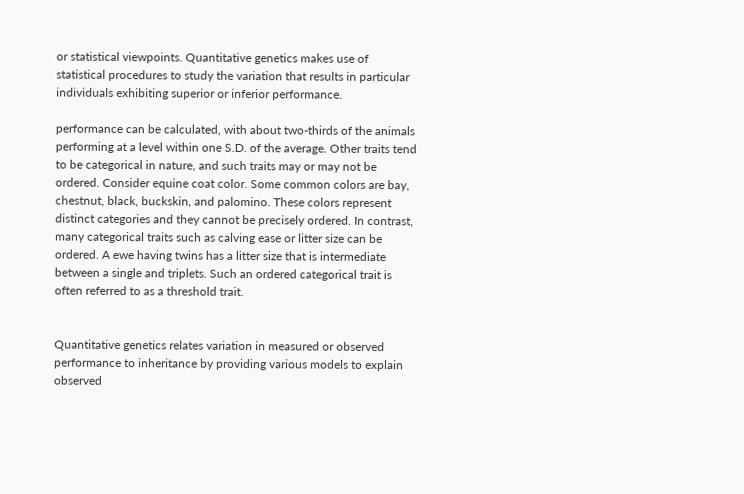or statistical viewpoints. Quantitative genetics makes use of statistical procedures to study the variation that results in particular individuals exhibiting superior or inferior performance.

performance can be calculated, with about two-thirds of the animals performing at a level within one S.D. of the average. Other traits tend to be categorical in nature, and such traits may or may not be ordered. Consider equine coat color. Some common colors are bay, chestnut, black, buckskin, and palomino. These colors represent distinct categories and they cannot be precisely ordered. In contrast, many categorical traits such as calving ease or litter size can be ordered. A ewe having twins has a litter size that is intermediate between a single and triplets. Such an ordered categorical trait is often referred to as a threshold trait.


Quantitative genetics relates variation in measured or observed performance to inheritance by providing various models to explain observed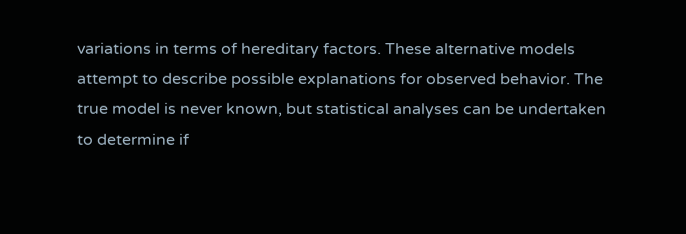variations in terms of hereditary factors. These alternative models attempt to describe possible explanations for observed behavior. The true model is never known, but statistical analyses can be undertaken to determine if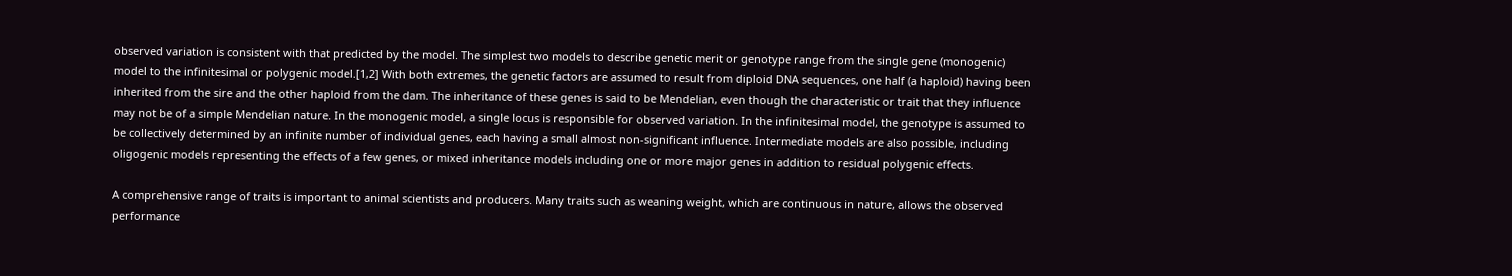observed variation is consistent with that predicted by the model. The simplest two models to describe genetic merit or genotype range from the single gene (monogenic) model to the infinitesimal or polygenic model.[1,2] With both extremes, the genetic factors are assumed to result from diploid DNA sequences, one half (a haploid) having been inherited from the sire and the other haploid from the dam. The inheritance of these genes is said to be Mendelian, even though the characteristic or trait that they influence may not be of a simple Mendelian nature. In the monogenic model, a single locus is responsible for observed variation. In the infinitesimal model, the genotype is assumed to be collectively determined by an infinite number of individual genes, each having a small almost non-significant influence. Intermediate models are also possible, including oligogenic models representing the effects of a few genes, or mixed inheritance models including one or more major genes in addition to residual polygenic effects.

A comprehensive range of traits is important to animal scientists and producers. Many traits such as weaning weight, which are continuous in nature, allows the observed performance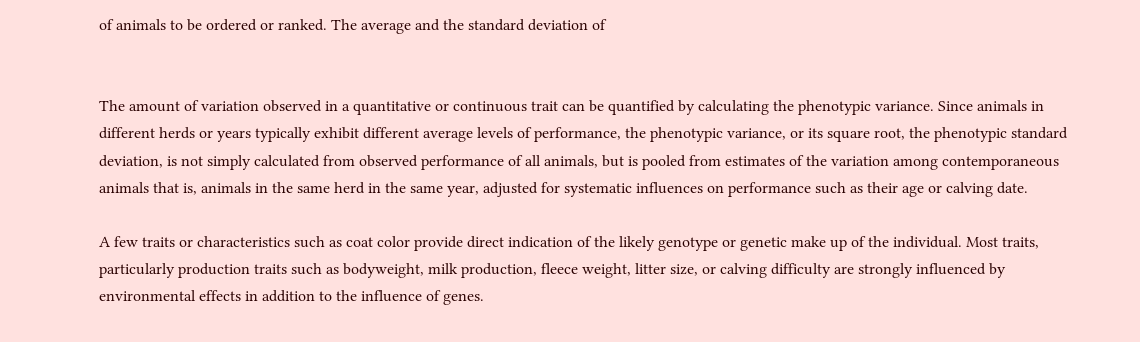of animals to be ordered or ranked. The average and the standard deviation of


The amount of variation observed in a quantitative or continuous trait can be quantified by calculating the phenotypic variance. Since animals in different herds or years typically exhibit different average levels of performance, the phenotypic variance, or its square root, the phenotypic standard deviation, is not simply calculated from observed performance of all animals, but is pooled from estimates of the variation among contemporaneous animals that is, animals in the same herd in the same year, adjusted for systematic influences on performance such as their age or calving date.

A few traits or characteristics such as coat color provide direct indication of the likely genotype or genetic make up of the individual. Most traits, particularly production traits such as bodyweight, milk production, fleece weight, litter size, or calving difficulty are strongly influenced by environmental effects in addition to the influence of genes.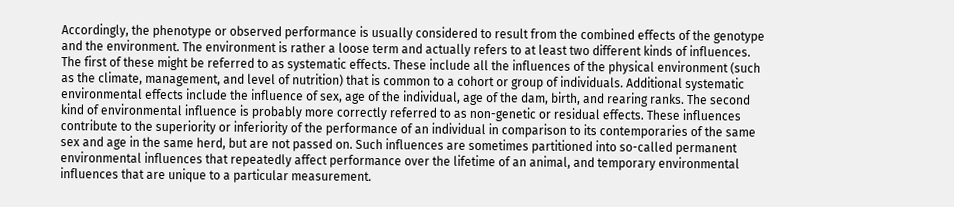Accordingly, the phenotype or observed performance is usually considered to result from the combined effects of the genotype and the environment. The environment is rather a loose term and actually refers to at least two different kinds of influences. The first of these might be referred to as systematic effects. These include all the influences of the physical environment (such as the climate, management, and level of nutrition) that is common to a cohort or group of individuals. Additional systematic environmental effects include the influence of sex, age of the individual, age of the dam, birth, and rearing ranks. The second kind of environmental influence is probably more correctly referred to as non-genetic or residual effects. These influences contribute to the superiority or inferiority of the performance of an individual in comparison to its contemporaries of the same sex and age in the same herd, but are not passed on. Such influences are sometimes partitioned into so-called permanent environmental influences that repeatedly affect performance over the lifetime of an animal, and temporary environmental influences that are unique to a particular measurement.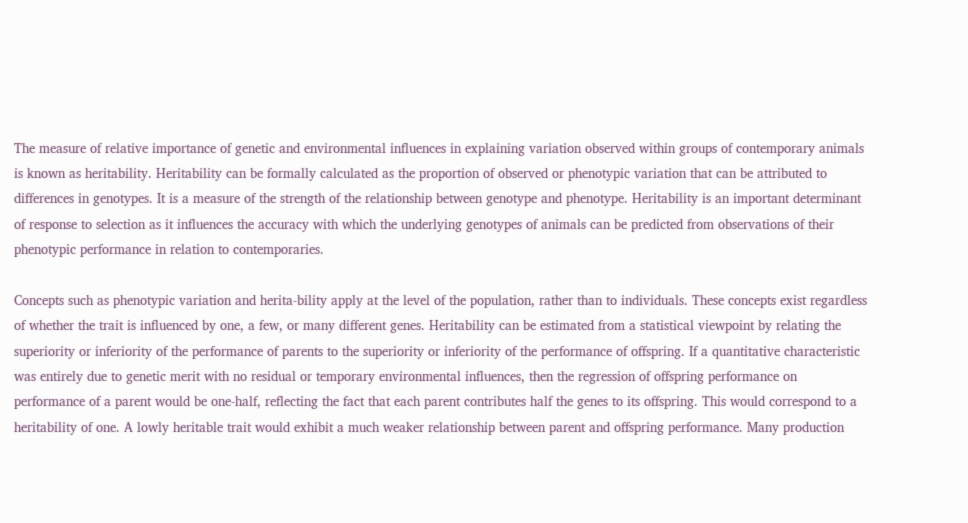The measure of relative importance of genetic and environmental influences in explaining variation observed within groups of contemporary animals is known as heritability. Heritability can be formally calculated as the proportion of observed or phenotypic variation that can be attributed to differences in genotypes. It is a measure of the strength of the relationship between genotype and phenotype. Heritability is an important determinant of response to selection as it influences the accuracy with which the underlying genotypes of animals can be predicted from observations of their phenotypic performance in relation to contemporaries.

Concepts such as phenotypic variation and herita-bility apply at the level of the population, rather than to individuals. These concepts exist regardless of whether the trait is influenced by one, a few, or many different genes. Heritability can be estimated from a statistical viewpoint by relating the superiority or inferiority of the performance of parents to the superiority or inferiority of the performance of offspring. If a quantitative characteristic was entirely due to genetic merit with no residual or temporary environmental influences, then the regression of offspring performance on performance of a parent would be one-half, reflecting the fact that each parent contributes half the genes to its offspring. This would correspond to a heritability of one. A lowly heritable trait would exhibit a much weaker relationship between parent and offspring performance. Many production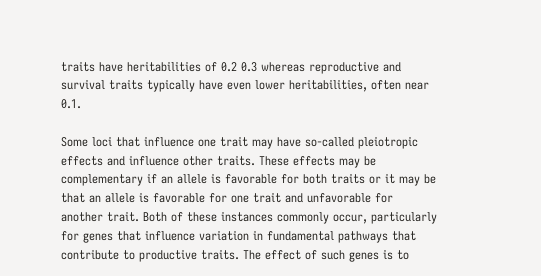traits have heritabilities of 0.2 0.3 whereas reproductive and survival traits typically have even lower heritabilities, often near 0.1.

Some loci that influence one trait may have so-called pleiotropic effects and influence other traits. These effects may be complementary if an allele is favorable for both traits or it may be that an allele is favorable for one trait and unfavorable for another trait. Both of these instances commonly occur, particularly for genes that influence variation in fundamental pathways that contribute to productive traits. The effect of such genes is to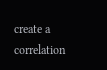create a correlation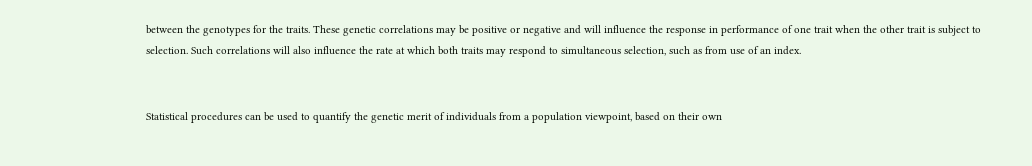between the genotypes for the traits. These genetic correlations may be positive or negative and will influence the response in performance of one trait when the other trait is subject to selection. Such correlations will also influence the rate at which both traits may respond to simultaneous selection, such as from use of an index.


Statistical procedures can be used to quantify the genetic merit of individuals from a population viewpoint, based on their own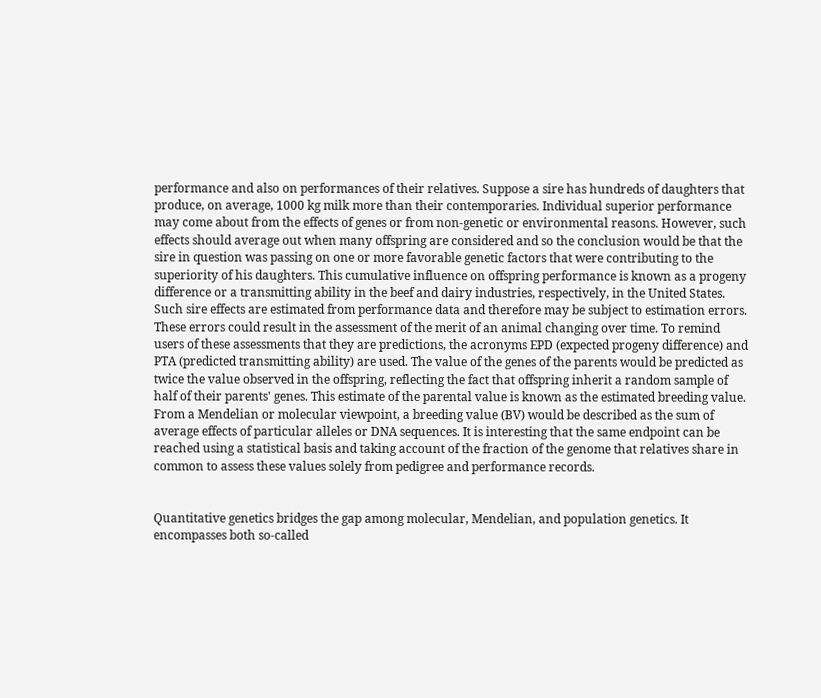performance and also on performances of their relatives. Suppose a sire has hundreds of daughters that produce, on average, 1000 kg milk more than their contemporaries. Individual superior performance may come about from the effects of genes or from non-genetic or environmental reasons. However, such effects should average out when many offspring are considered and so the conclusion would be that the sire in question was passing on one or more favorable genetic factors that were contributing to the superiority of his daughters. This cumulative influence on offspring performance is known as a progeny difference or a transmitting ability in the beef and dairy industries, respectively, in the United States. Such sire effects are estimated from performance data and therefore may be subject to estimation errors. These errors could result in the assessment of the merit of an animal changing over time. To remind users of these assessments that they are predictions, the acronyms EPD (expected progeny difference) and PTA (predicted transmitting ability) are used. The value of the genes of the parents would be predicted as twice the value observed in the offspring, reflecting the fact that offspring inherit a random sample of half of their parents' genes. This estimate of the parental value is known as the estimated breeding value. From a Mendelian or molecular viewpoint, a breeding value (BV) would be described as the sum of average effects of particular alleles or DNA sequences. It is interesting that the same endpoint can be reached using a statistical basis and taking account of the fraction of the genome that relatives share in common to assess these values solely from pedigree and performance records.


Quantitative genetics bridges the gap among molecular, Mendelian, and population genetics. It encompasses both so-called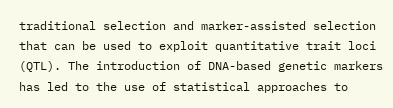traditional selection and marker-assisted selection that can be used to exploit quantitative trait loci (QTL). The introduction of DNA-based genetic markers has led to the use of statistical approaches to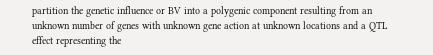partition the genetic influence or BV into a polygenic component resulting from an unknown number of genes with unknown gene action at unknown locations and a QTL effect representing the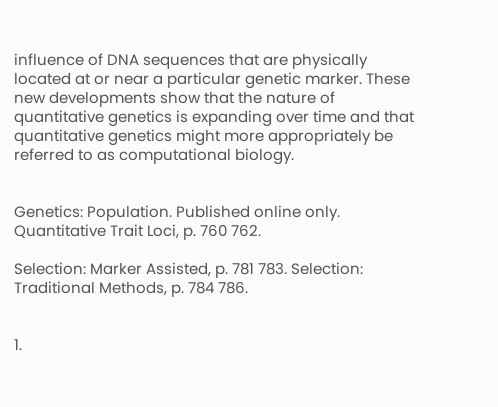influence of DNA sequences that are physically located at or near a particular genetic marker. These new developments show that the nature of quantitative genetics is expanding over time and that quantitative genetics might more appropriately be referred to as computational biology.


Genetics: Population. Published online only. Quantitative Trait Loci, p. 760 762.

Selection: Marker Assisted, p. 781 783. Selection: Traditional Methods, p. 784 786.


1.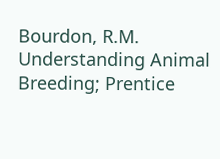Bourdon, R.M. Understanding Animal Breeding; Prentice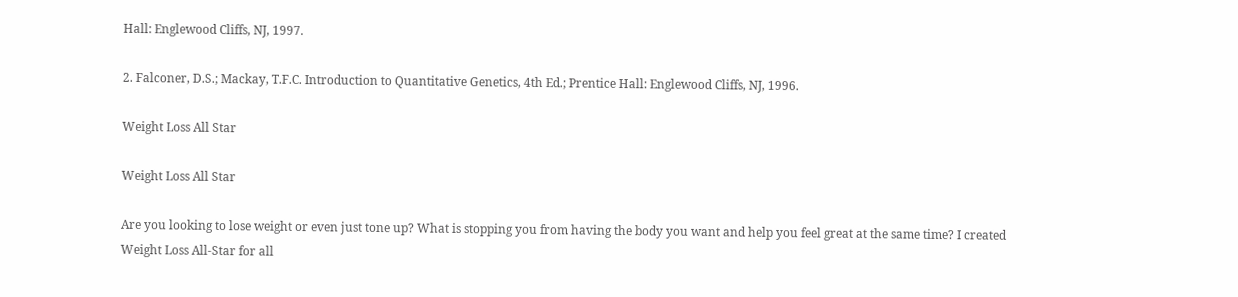Hall: Englewood Cliffs, NJ, 1997.

2. Falconer, D.S.; Mackay, T.F.C. Introduction to Quantitative Genetics, 4th Ed.; Prentice Hall: Englewood Cliffs, NJ, 1996.

Weight Loss All Star

Weight Loss All Star

Are you looking to lose weight or even just tone up? What is stopping you from having the body you want and help you feel great at the same time? I created Weight Loss All-Star for all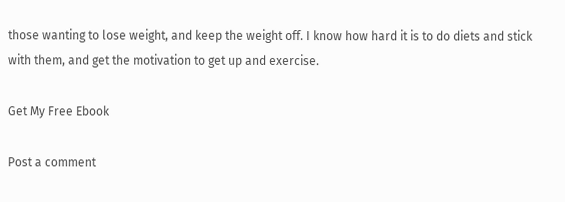those wanting to lose weight, and keep the weight off. I know how hard it is to do diets and stick with them, and get the motivation to get up and exercise.

Get My Free Ebook

Post a comment